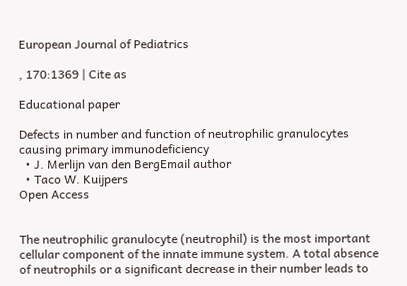European Journal of Pediatrics

, 170:1369 | Cite as

Educational paper

Defects in number and function of neutrophilic granulocytes causing primary immunodeficiency
  • J. Merlijn van den BergEmail author
  • Taco W. Kuijpers
Open Access


The neutrophilic granulocyte (neutrophil) is the most important cellular component of the innate immune system. A total absence of neutrophils or a significant decrease in their number leads to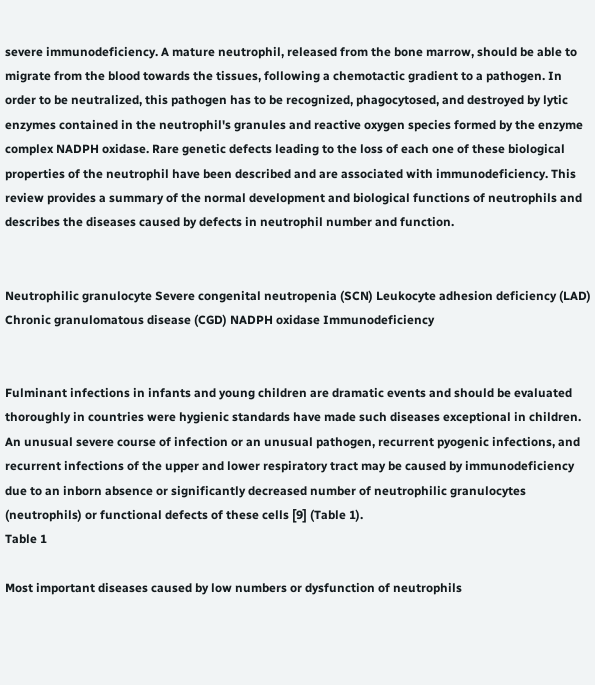severe immunodeficiency. A mature neutrophil, released from the bone marrow, should be able to migrate from the blood towards the tissues, following a chemotactic gradient to a pathogen. In order to be neutralized, this pathogen has to be recognized, phagocytosed, and destroyed by lytic enzymes contained in the neutrophil's granules and reactive oxygen species formed by the enzyme complex NADPH oxidase. Rare genetic defects leading to the loss of each one of these biological properties of the neutrophil have been described and are associated with immunodeficiency. This review provides a summary of the normal development and biological functions of neutrophils and describes the diseases caused by defects in neutrophil number and function.


Neutrophilic granulocyte Severe congenital neutropenia (SCN) Leukocyte adhesion deficiency (LAD) Chronic granulomatous disease (CGD) NADPH oxidase Immunodeficiency


Fulminant infections in infants and young children are dramatic events and should be evaluated thoroughly in countries were hygienic standards have made such diseases exceptional in children. An unusual severe course of infection or an unusual pathogen, recurrent pyogenic infections, and recurrent infections of the upper and lower respiratory tract may be caused by immunodeficiency due to an inborn absence or significantly decreased number of neutrophilic granulocytes (neutrophils) or functional defects of these cells [9] (Table 1).
Table 1

Most important diseases caused by low numbers or dysfunction of neutrophils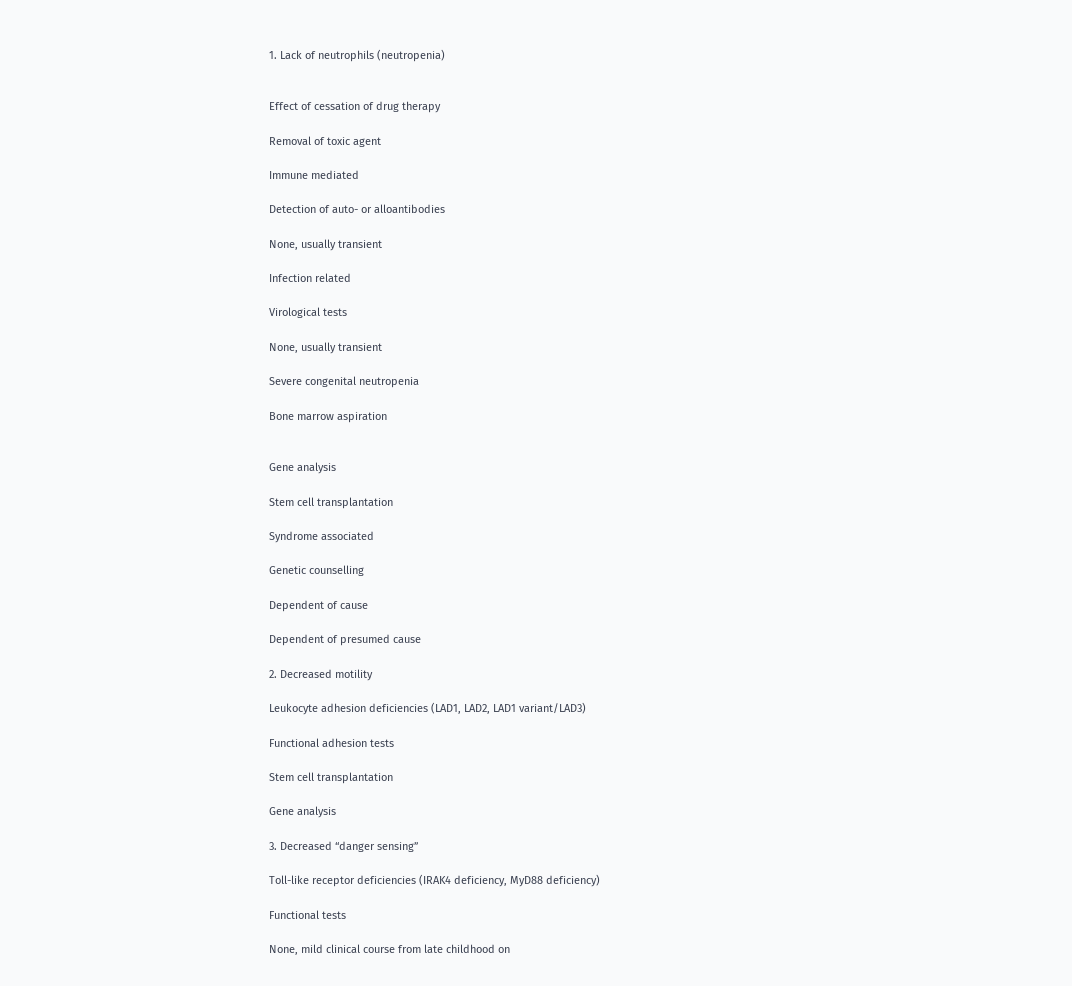1. Lack of neutrophils (neutropenia)


Effect of cessation of drug therapy

Removal of toxic agent

Immune mediated

Detection of auto- or alloantibodies

None, usually transient

Infection related

Virological tests

None, usually transient

Severe congenital neutropenia

Bone marrow aspiration


Gene analysis

Stem cell transplantation

Syndrome associated

Genetic counselling

Dependent of cause

Dependent of presumed cause

2. Decreased motility

Leukocyte adhesion deficiencies (LAD1, LAD2, LAD1 variant/LAD3)

Functional adhesion tests

Stem cell transplantation

Gene analysis

3. Decreased “danger sensing”

Toll-like receptor deficiencies (IRAK4 deficiency, MyD88 deficiency)

Functional tests

None, mild clinical course from late childhood on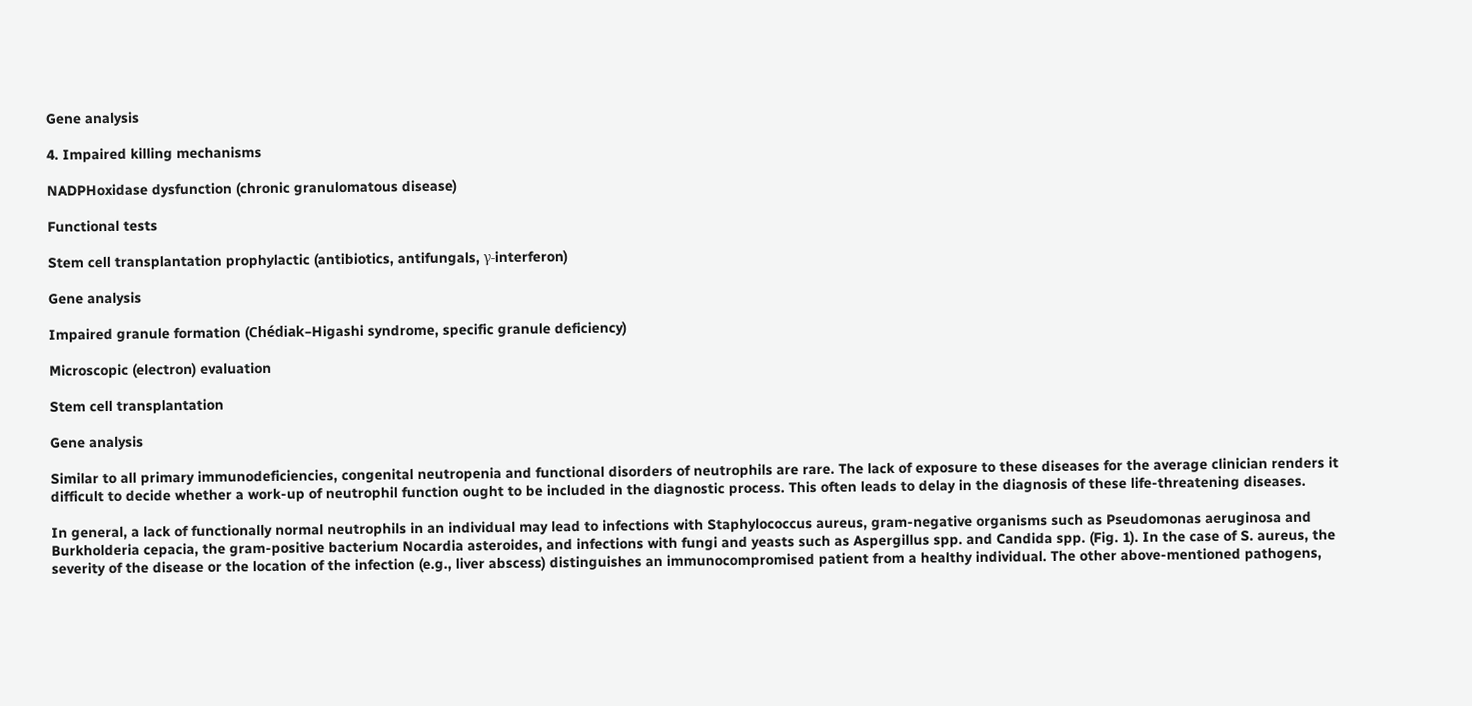Gene analysis

4. Impaired killing mechanisms

NADPHoxidase dysfunction (chronic granulomatous disease)

Functional tests

Stem cell transplantation prophylactic (antibiotics, antifungals, γ-interferon)

Gene analysis

Impaired granule formation (Chédiak–Higashi syndrome, specific granule deficiency)

Microscopic (electron) evaluation

Stem cell transplantation

Gene analysis

Similar to all primary immunodeficiencies, congenital neutropenia and functional disorders of neutrophils are rare. The lack of exposure to these diseases for the average clinician renders it difficult to decide whether a work-up of neutrophil function ought to be included in the diagnostic process. This often leads to delay in the diagnosis of these life-threatening diseases.

In general, a lack of functionally normal neutrophils in an individual may lead to infections with Staphylococcus aureus, gram-negative organisms such as Pseudomonas aeruginosa and Burkholderia cepacia, the gram-positive bacterium Nocardia asteroides, and infections with fungi and yeasts such as Aspergillus spp. and Candida spp. (Fig. 1). In the case of S. aureus, the severity of the disease or the location of the infection (e.g., liver abscess) distinguishes an immunocompromised patient from a healthy individual. The other above-mentioned pathogens,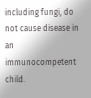including fungi, do not cause disease in an immunocompetent child.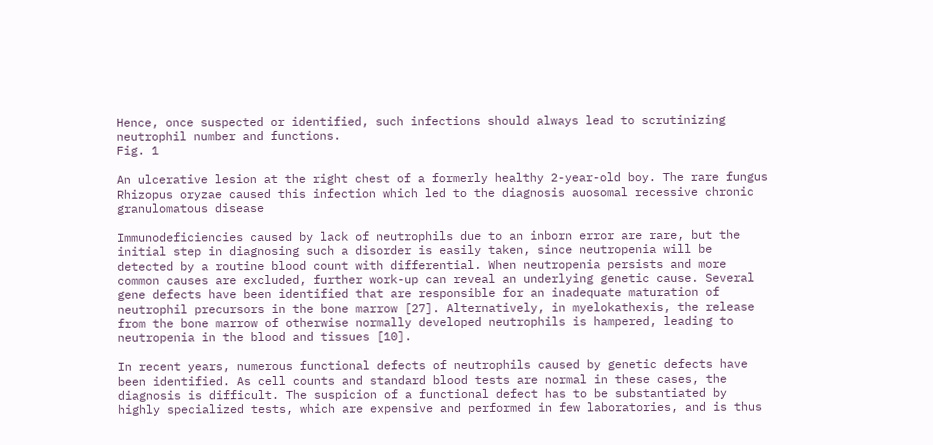Hence, once suspected or identified, such infections should always lead to scrutinizing neutrophil number and functions.
Fig. 1

An ulcerative lesion at the right chest of a formerly healthy 2-year-old boy. The rare fungus Rhizopus oryzae caused this infection which led to the diagnosis auosomal recessive chronic granulomatous disease

Immunodeficiencies caused by lack of neutrophils due to an inborn error are rare, but the initial step in diagnosing such a disorder is easily taken, since neutropenia will be detected by a routine blood count with differential. When neutropenia persists and more common causes are excluded, further work-up can reveal an underlying genetic cause. Several gene defects have been identified that are responsible for an inadequate maturation of neutrophil precursors in the bone marrow [27]. Alternatively, in myelokathexis, the release from the bone marrow of otherwise normally developed neutrophils is hampered, leading to neutropenia in the blood and tissues [10].

In recent years, numerous functional defects of neutrophils caused by genetic defects have been identified. As cell counts and standard blood tests are normal in these cases, the diagnosis is difficult. The suspicion of a functional defect has to be substantiated by highly specialized tests, which are expensive and performed in few laboratories, and is thus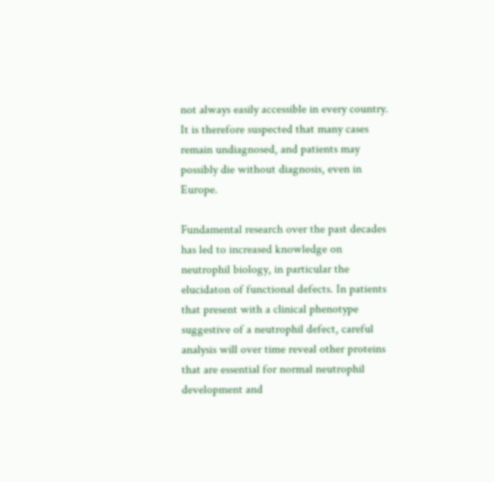not always easily accessible in every country. It is therefore suspected that many cases remain undiagnosed, and patients may possibly die without diagnosis, even in Europe.

Fundamental research over the past decades has led to increased knowledge on neutrophil biology, in particular the elucidaton of functional defects. In patients that present with a clinical phenotype suggestive of a neutrophil defect, careful analysis will over time reveal other proteins that are essential for normal neutrophil development and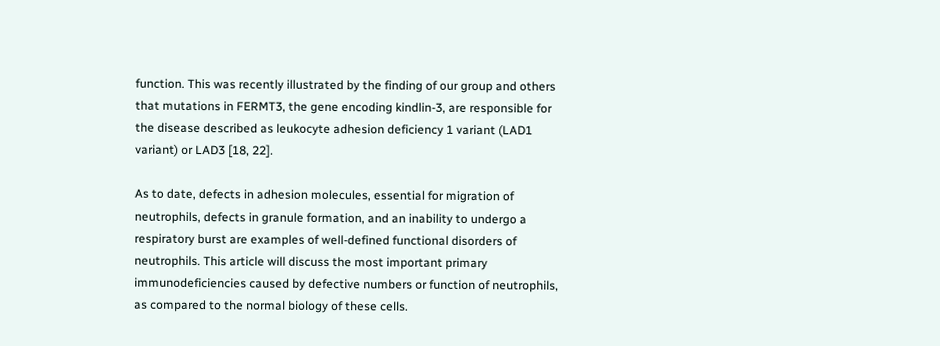function. This was recently illustrated by the finding of our group and others that mutations in FERMT3, the gene encoding kindlin-3, are responsible for the disease described as leukocyte adhesion deficiency 1 variant (LAD1 variant) or LAD3 [18, 22].

As to date, defects in adhesion molecules, essential for migration of neutrophils, defects in granule formation, and an inability to undergo a respiratory burst are examples of well-defined functional disorders of neutrophils. This article will discuss the most important primary immunodeficiencies caused by defective numbers or function of neutrophils, as compared to the normal biology of these cells.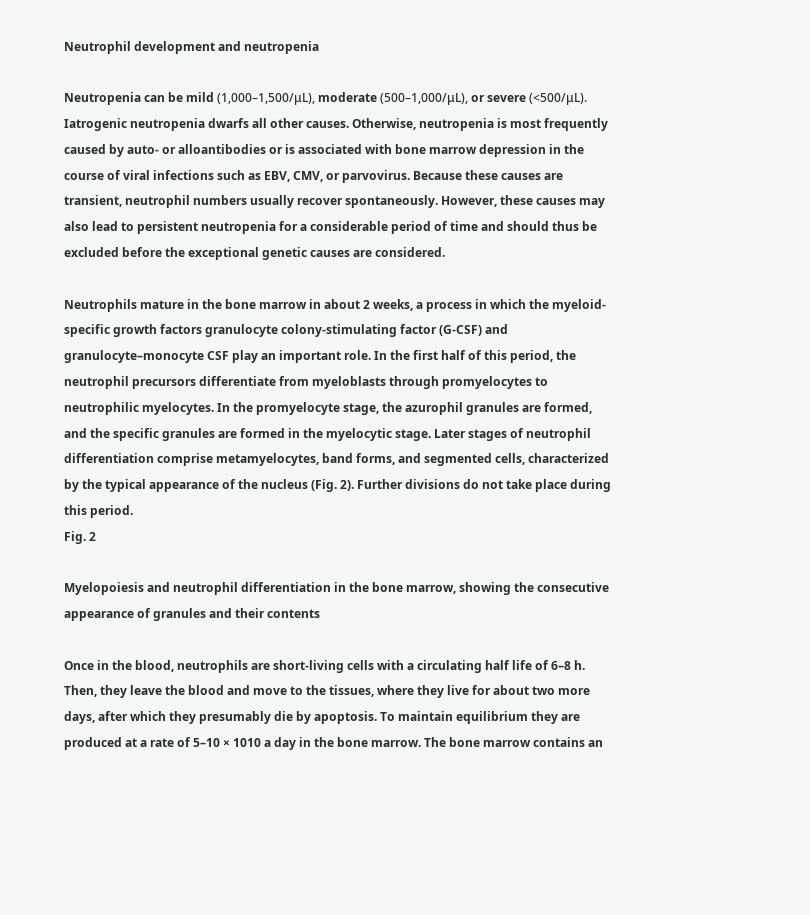Neutrophil development and neutropenia

Neutropenia can be mild (1,000–1,500/μL), moderate (500–1,000/μL), or severe (<500/μL). Iatrogenic neutropenia dwarfs all other causes. Otherwise, neutropenia is most frequently caused by auto- or alloantibodies or is associated with bone marrow depression in the course of viral infections such as EBV, CMV, or parvovirus. Because these causes are transient, neutrophil numbers usually recover spontaneously. However, these causes may also lead to persistent neutropenia for a considerable period of time and should thus be excluded before the exceptional genetic causes are considered.

Neutrophils mature in the bone marrow in about 2 weeks, a process in which the myeloid-specific growth factors granulocyte colony-stimulating factor (G-CSF) and granulocyte–monocyte CSF play an important role. In the first half of this period, the neutrophil precursors differentiate from myeloblasts through promyelocytes to neutrophilic myelocytes. In the promyelocyte stage, the azurophil granules are formed, and the specific granules are formed in the myelocytic stage. Later stages of neutrophil differentiation comprise metamyelocytes, band forms, and segmented cells, characterized by the typical appearance of the nucleus (Fig. 2). Further divisions do not take place during this period.
Fig. 2

Myelopoiesis and neutrophil differentiation in the bone marrow, showing the consecutive appearance of granules and their contents

Once in the blood, neutrophils are short-living cells with a circulating half life of 6–8 h. Then, they leave the blood and move to the tissues, where they live for about two more days, after which they presumably die by apoptosis. To maintain equilibrium they are produced at a rate of 5–10 × 1010 a day in the bone marrow. The bone marrow contains an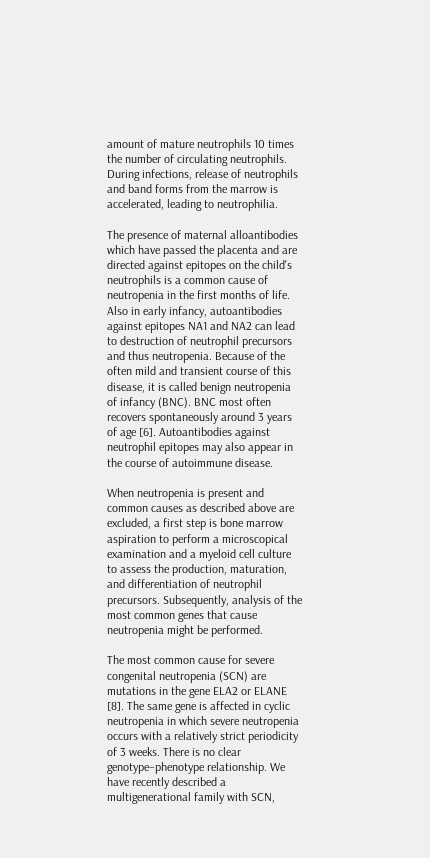amount of mature neutrophils 10 times the number of circulating neutrophils. During infections, release of neutrophils and band forms from the marrow is accelerated, leading to neutrophilia.

The presence of maternal alloantibodies which have passed the placenta and are directed against epitopes on the child's neutrophils is a common cause of neutropenia in the first months of life. Also in early infancy, autoantibodies against epitopes NA1 and NA2 can lead to destruction of neutrophil precursors and thus neutropenia. Because of the often mild and transient course of this disease, it is called benign neutropenia of infancy (BNC). BNC most often recovers spontaneously around 3 years of age [6]. Autoantibodies against neutrophil epitopes may also appear in the course of autoimmune disease.

When neutropenia is present and common causes as described above are excluded, a first step is bone marrow aspiration to perform a microscopical examination and a myeloid cell culture to assess the production, maturation, and differentiation of neutrophil precursors. Subsequently, analysis of the most common genes that cause neutropenia might be performed.

The most common cause for severe congenital neutropenia (SCN) are mutations in the gene ELA2 or ELANE [8]. The same gene is affected in cyclic neutropenia in which severe neutropenia occurs with a relatively strict periodicity of 3 weeks. There is no clear genotype–phenotype relationship. We have recently described a multigenerational family with SCN,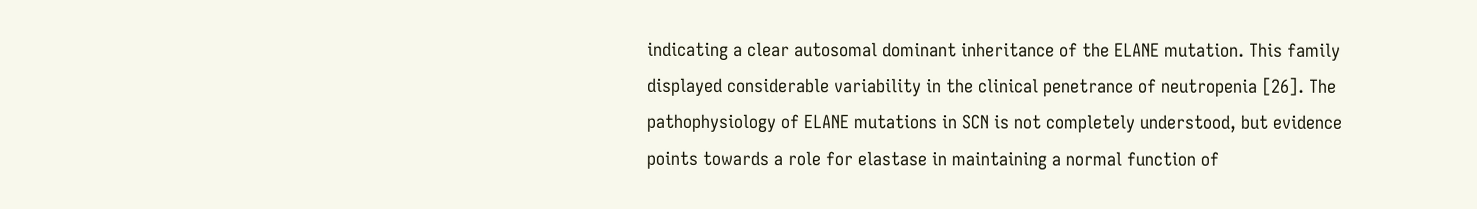indicating a clear autosomal dominant inheritance of the ELANE mutation. This family displayed considerable variability in the clinical penetrance of neutropenia [26]. The pathophysiology of ELANE mutations in SCN is not completely understood, but evidence points towards a role for elastase in maintaining a normal function of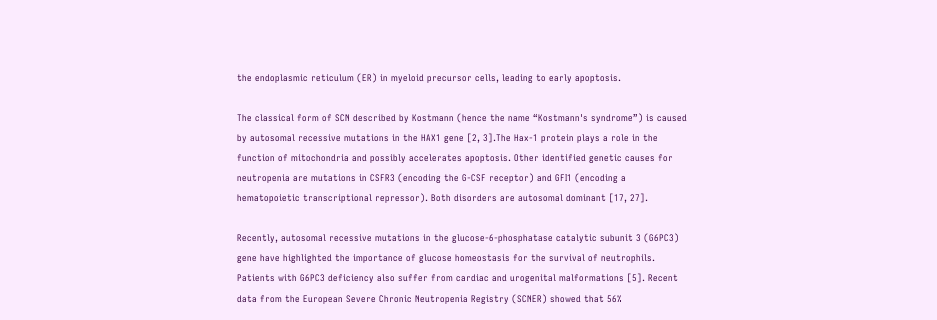the endoplasmic reticulum (ER) in myeloid precursor cells, leading to early apoptosis.

The classical form of SCN described by Kostmann (hence the name “Kostmann's syndrome”) is caused by autosomal recessive mutations in the HAX1 gene [2, 3].The Hax-1 protein plays a role in the function of mitochondria and possibly accelerates apoptosis. Other identified genetic causes for neutropenia are mutations in CSFR3 (encoding the G-CSF receptor) and GFI1 (encoding a hematopoietic transcriptional repressor). Both disorders are autosomal dominant [17, 27].

Recently, autosomal recessive mutations in the glucose-6-phosphatase catalytic subunit 3 (G6PC3) gene have highlighted the importance of glucose homeostasis for the survival of neutrophils. Patients with G6PC3 deficiency also suffer from cardiac and urogenital malformations [5]. Recent data from the European Severe Chronic Neutropenia Registry (SCNER) showed that 56%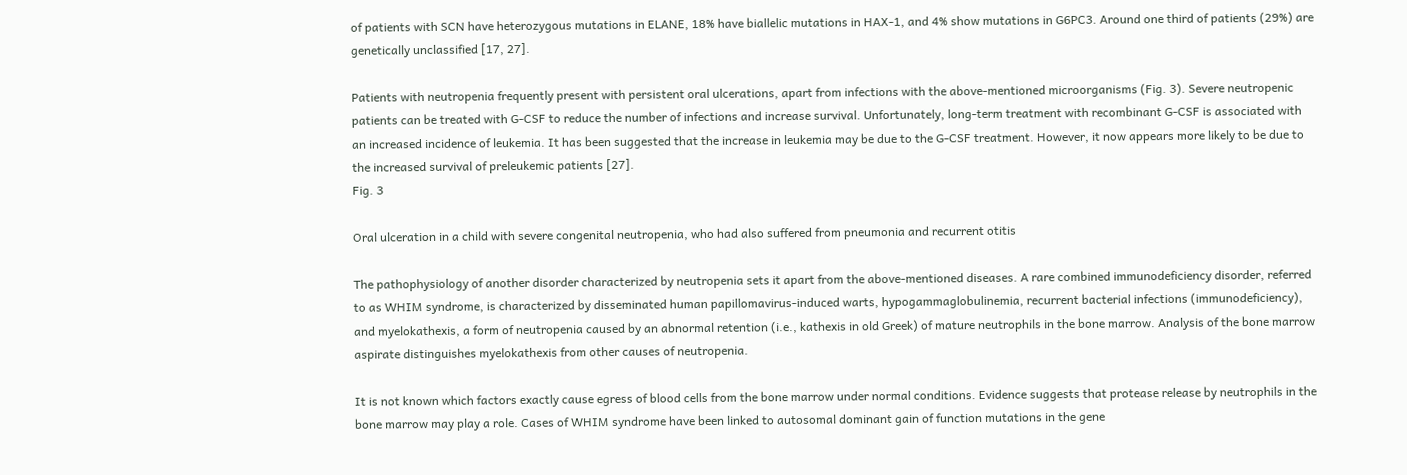of patients with SCN have heterozygous mutations in ELANE, 18% have biallelic mutations in HAX-1, and 4% show mutations in G6PC3. Around one third of patients (29%) are genetically unclassified [17, 27].

Patients with neutropenia frequently present with persistent oral ulcerations, apart from infections with the above-mentioned microorganisms (Fig. 3). Severe neutropenic patients can be treated with G-CSF to reduce the number of infections and increase survival. Unfortunately, long-term treatment with recombinant G-CSF is associated with an increased incidence of leukemia. It has been suggested that the increase in leukemia may be due to the G-CSF treatment. However, it now appears more likely to be due to the increased survival of preleukemic patients [27].
Fig. 3

Oral ulceration in a child with severe congenital neutropenia, who had also suffered from pneumonia and recurrent otitis

The pathophysiology of another disorder characterized by neutropenia sets it apart from the above-mentioned diseases. A rare combined immunodeficiency disorder, referred to as WHIM syndrome, is characterized by disseminated human papillomavirus-induced warts, hypogammaglobulinemia, recurrent bacterial infections (immunodeficiency), and myelokathexis, a form of neutropenia caused by an abnormal retention (i.e., kathexis in old Greek) of mature neutrophils in the bone marrow. Analysis of the bone marrow aspirate distinguishes myelokathexis from other causes of neutropenia.

It is not known which factors exactly cause egress of blood cells from the bone marrow under normal conditions. Evidence suggests that protease release by neutrophils in the bone marrow may play a role. Cases of WHIM syndrome have been linked to autosomal dominant gain of function mutations in the gene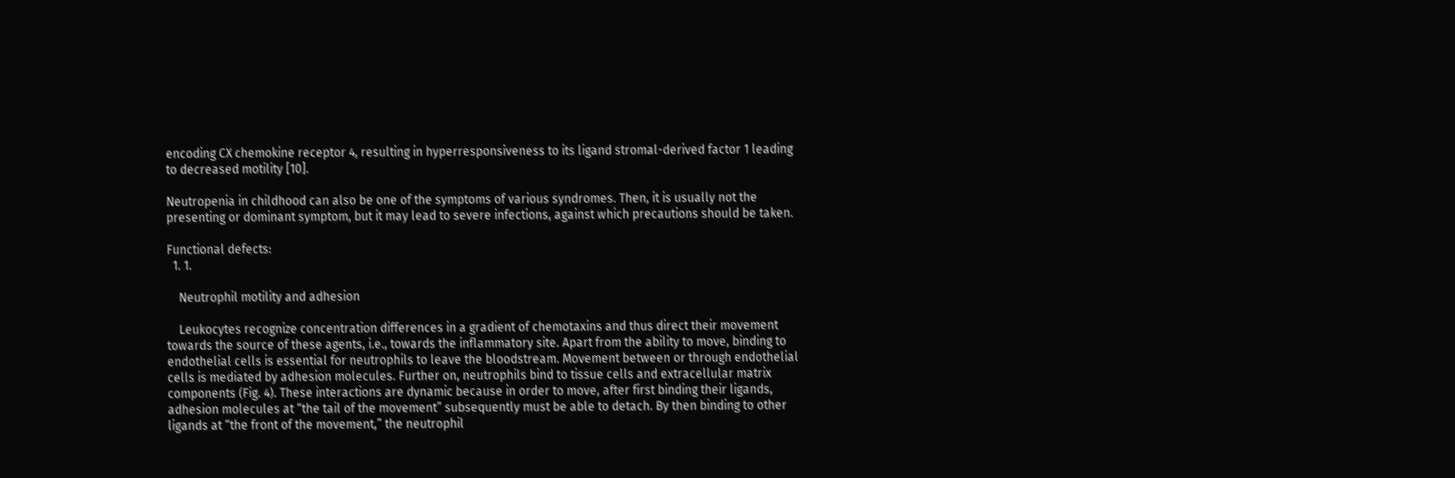encoding CX chemokine receptor 4, resulting in hyperresponsiveness to its ligand stromal-derived factor 1 leading to decreased motility [10].

Neutropenia in childhood can also be one of the symptoms of various syndromes. Then, it is usually not the presenting or dominant symptom, but it may lead to severe infections, against which precautions should be taken.

Functional defects:
  1. 1.

    Neutrophil motility and adhesion

    Leukocytes recognize concentration differences in a gradient of chemotaxins and thus direct their movement towards the source of these agents, i.e., towards the inflammatory site. Apart from the ability to move, binding to endothelial cells is essential for neutrophils to leave the bloodstream. Movement between or through endothelial cells is mediated by adhesion molecules. Further on, neutrophils bind to tissue cells and extracellular matrix components (Fig. 4). These interactions are dynamic because in order to move, after first binding their ligands, adhesion molecules at “the tail of the movement” subsequently must be able to detach. By then binding to other ligands at “the front of the movement,” the neutrophil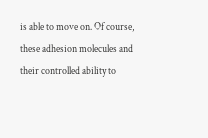is able to move on. Of course, these adhesion molecules and their controlled ability to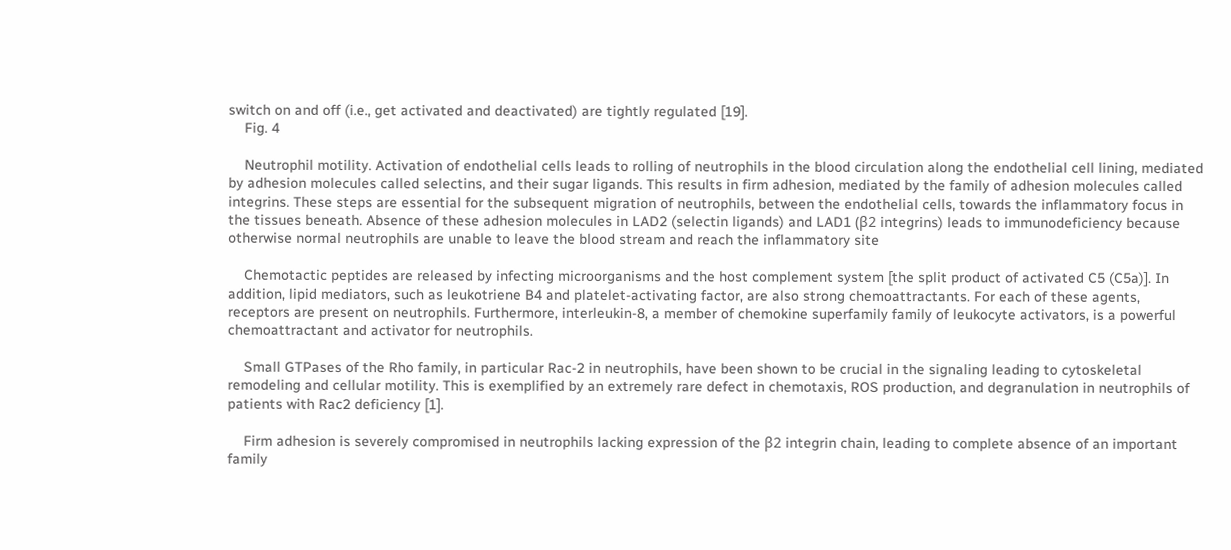switch on and off (i.e., get activated and deactivated) are tightly regulated [19].
    Fig. 4

    Neutrophil motility. Activation of endothelial cells leads to rolling of neutrophils in the blood circulation along the endothelial cell lining, mediated by adhesion molecules called selectins, and their sugar ligands. This results in firm adhesion, mediated by the family of adhesion molecules called integrins. These steps are essential for the subsequent migration of neutrophils, between the endothelial cells, towards the inflammatory focus in the tissues beneath. Absence of these adhesion molecules in LAD2 (selectin ligands) and LAD1 (β2 integrins) leads to immunodeficiency because otherwise normal neutrophils are unable to leave the blood stream and reach the inflammatory site

    Chemotactic peptides are released by infecting microorganisms and the host complement system [the split product of activated C5 (C5a)]. In addition, lipid mediators, such as leukotriene B4 and platelet-activating factor, are also strong chemoattractants. For each of these agents, receptors are present on neutrophils. Furthermore, interleukin-8, a member of chemokine superfamily family of leukocyte activators, is a powerful chemoattractant and activator for neutrophils.

    Small GTPases of the Rho family, in particular Rac-2 in neutrophils, have been shown to be crucial in the signaling leading to cytoskeletal remodeling and cellular motility. This is exemplified by an extremely rare defect in chemotaxis, ROS production, and degranulation in neutrophils of patients with Rac2 deficiency [1].

    Firm adhesion is severely compromised in neutrophils lacking expression of the β2 integrin chain, leading to complete absence of an important family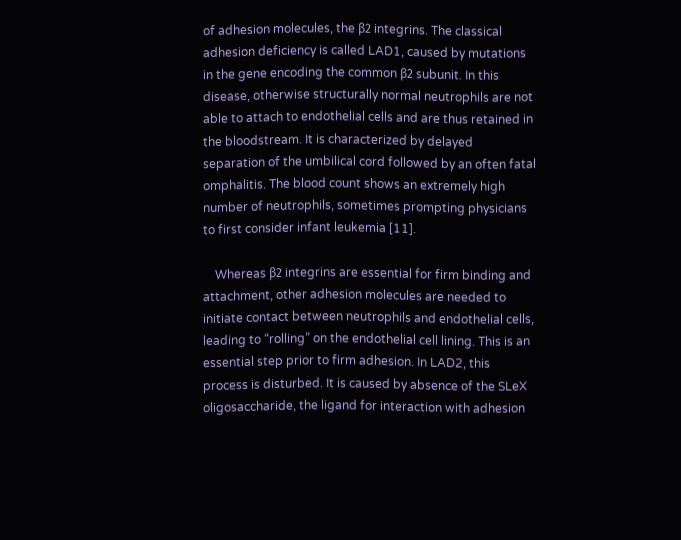of adhesion molecules, the β2 integrins. The classical adhesion deficiency is called LAD1, caused by mutations in the gene encoding the common β2 subunit. In this disease, otherwise structurally normal neutrophils are not able to attach to endothelial cells and are thus retained in the bloodstream. It is characterized by delayed separation of the umbilical cord followed by an often fatal omphalitis. The blood count shows an extremely high number of neutrophils, sometimes prompting physicians to first consider infant leukemia [11].

    Whereas β2 integrins are essential for firm binding and attachment, other adhesion molecules are needed to initiate contact between neutrophils and endothelial cells, leading to “rolling” on the endothelial cell lining. This is an essential step prior to firm adhesion. In LAD2, this process is disturbed. It is caused by absence of the SLeX oligosaccharide, the ligand for interaction with adhesion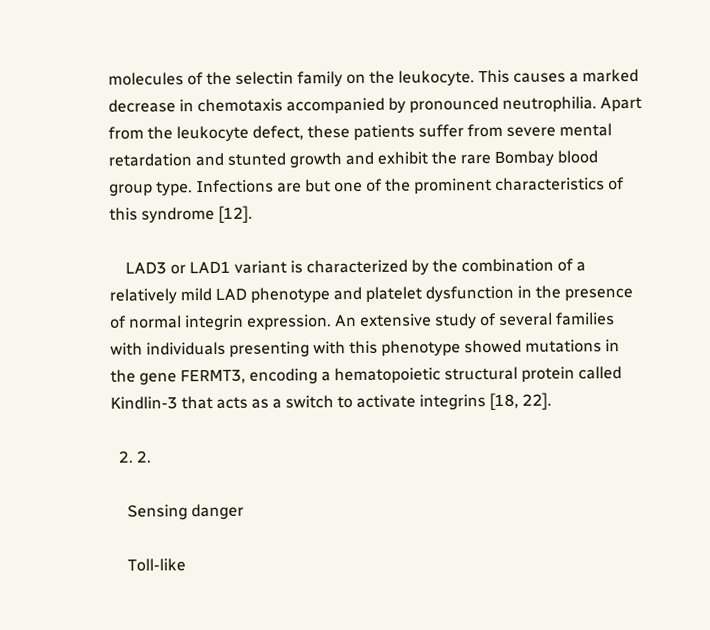molecules of the selectin family on the leukocyte. This causes a marked decrease in chemotaxis accompanied by pronounced neutrophilia. Apart from the leukocyte defect, these patients suffer from severe mental retardation and stunted growth and exhibit the rare Bombay blood group type. Infections are but one of the prominent characteristics of this syndrome [12].

    LAD3 or LAD1 variant is characterized by the combination of a relatively mild LAD phenotype and platelet dysfunction in the presence of normal integrin expression. An extensive study of several families with individuals presenting with this phenotype showed mutations in the gene FERMT3, encoding a hematopoietic structural protein called Kindlin-3 that acts as a switch to activate integrins [18, 22].

  2. 2.

    Sensing danger

    Toll-like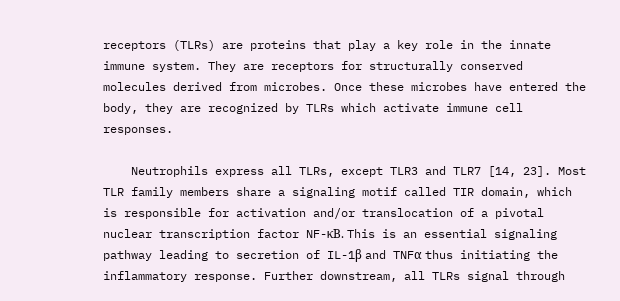receptors (TLRs) are proteins that play a key role in the innate immune system. They are receptors for structurally conserved molecules derived from microbes. Once these microbes have entered the body, they are recognized by TLRs which activate immune cell responses.

    Neutrophils express all TLRs, except TLR3 and TLR7 [14, 23]. Most TLR family members share a signaling motif called TIR domain, which is responsible for activation and/or translocation of a pivotal nuclear transcription factor NF-κB. This is an essential signaling pathway leading to secretion of IL-1β and TNFα thus initiating the inflammatory response. Further downstream, all TLRs signal through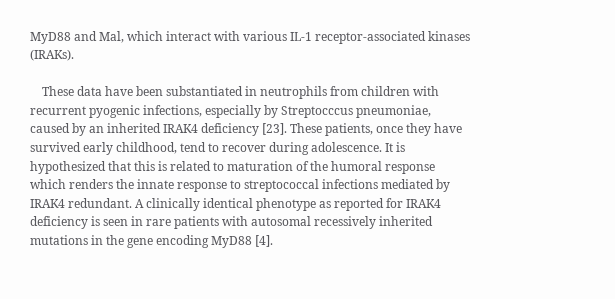MyD88 and Mal, which interact with various IL-1 receptor-associated kinases (IRAKs).

    These data have been substantiated in neutrophils from children with recurrent pyogenic infections, especially by Streptocccus pneumoniae, caused by an inherited IRAK4 deficiency [23]. These patients, once they have survived early childhood, tend to recover during adolescence. It is hypothesized that this is related to maturation of the humoral response which renders the innate response to streptococcal infections mediated by IRAK4 redundant. A clinically identical phenotype as reported for IRAK4 deficiency is seen in rare patients with autosomal recessively inherited mutations in the gene encoding MyD88 [4].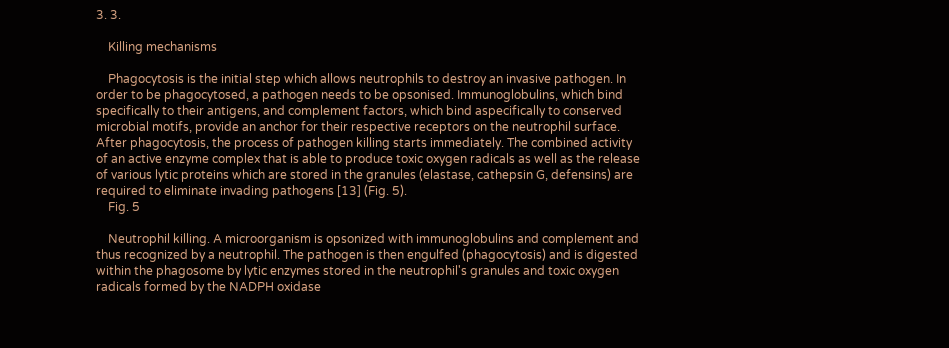3. 3.

    Killing mechanisms

    Phagocytosis is the initial step which allows neutrophils to destroy an invasive pathogen. In order to be phagocytosed, a pathogen needs to be opsonised. Immunoglobulins, which bind specifically to their antigens, and complement factors, which bind aspecifically to conserved microbial motifs, provide an anchor for their respective receptors on the neutrophil surface. After phagocytosis, the process of pathogen killing starts immediately. The combined activity of an active enzyme complex that is able to produce toxic oxygen radicals as well as the release of various lytic proteins which are stored in the granules (elastase, cathepsin G, defensins) are required to eliminate invading pathogens [13] (Fig. 5).
    Fig. 5

    Neutrophil killing. A microorganism is opsonized with immunoglobulins and complement and thus recognized by a neutrophil. The pathogen is then engulfed (phagocytosis) and is digested within the phagosome by lytic enzymes stored in the neutrophil's granules and toxic oxygen radicals formed by the NADPH oxidase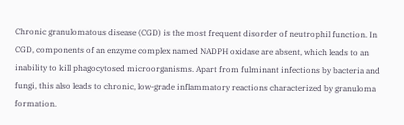Chronic granulomatous disease (CGD) is the most frequent disorder of neutrophil function. In CGD, components of an enzyme complex named NADPH oxidase are absent, which leads to an inability to kill phagocytosed microorganisms. Apart from fulminant infections by bacteria and fungi, this also leads to chronic, low-grade inflammatory reactions characterized by granuloma formation.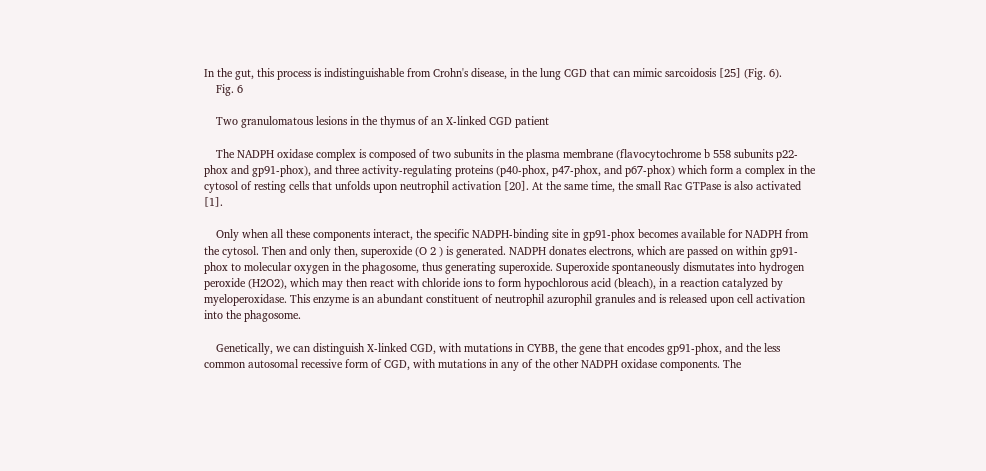In the gut, this process is indistinguishable from Crohn's disease, in the lung CGD that can mimic sarcoidosis [25] (Fig. 6).
    Fig. 6

    Two granulomatous lesions in the thymus of an X-linked CGD patient

    The NADPH oxidase complex is composed of two subunits in the plasma membrane (flavocytochrome b 558 subunits p22-phox and gp91-phox), and three activity-regulating proteins (p40-phox, p47-phox, and p67-phox) which form a complex in the cytosol of resting cells that unfolds upon neutrophil activation [20]. At the same time, the small Rac GTPase is also activated [1].

    Only when all these components interact, the specific NADPH-binding site in gp91-phox becomes available for NADPH from the cytosol. Then and only then, superoxide (O 2 ) is generated. NADPH donates electrons, which are passed on within gp91-phox to molecular oxygen in the phagosome, thus generating superoxide. Superoxide spontaneously dismutates into hydrogen peroxide (H2O2), which may then react with chloride ions to form hypochlorous acid (bleach), in a reaction catalyzed by myeloperoxidase. This enzyme is an abundant constituent of neutrophil azurophil granules and is released upon cell activation into the phagosome.

    Genetically, we can distinguish X-linked CGD, with mutations in CYBB, the gene that encodes gp91-phox, and the less common autosomal recessive form of CGD, with mutations in any of the other NADPH oxidase components. The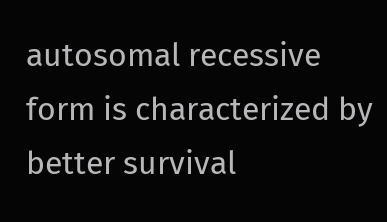autosomal recessive form is characterized by better survival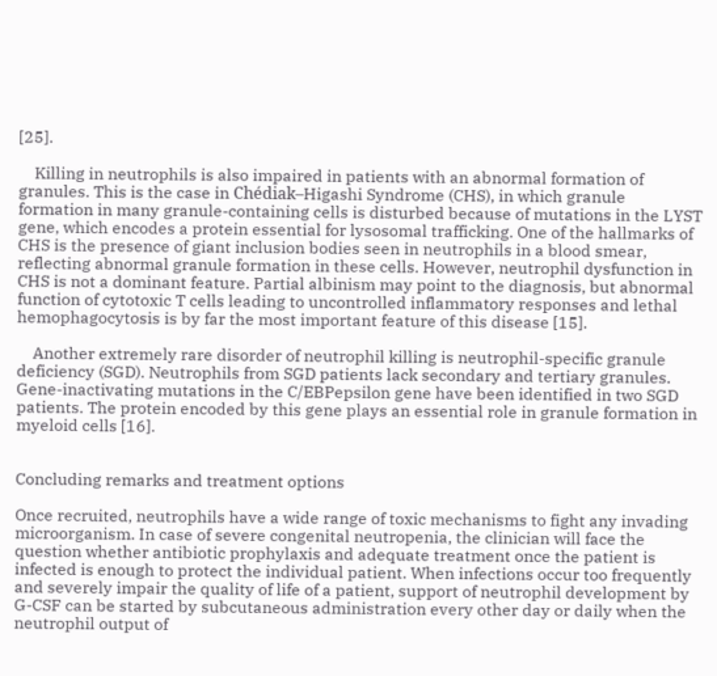[25].

    Killing in neutrophils is also impaired in patients with an abnormal formation of granules. This is the case in Chédiak–Higashi Syndrome (CHS), in which granule formation in many granule-containing cells is disturbed because of mutations in the LYST gene, which encodes a protein essential for lysosomal trafficking. One of the hallmarks of CHS is the presence of giant inclusion bodies seen in neutrophils in a blood smear, reflecting abnormal granule formation in these cells. However, neutrophil dysfunction in CHS is not a dominant feature. Partial albinism may point to the diagnosis, but abnormal function of cytotoxic T cells leading to uncontrolled inflammatory responses and lethal hemophagocytosis is by far the most important feature of this disease [15].

    Another extremely rare disorder of neutrophil killing is neutrophil-specific granule deficiency (SGD). Neutrophils from SGD patients lack secondary and tertiary granules. Gene-inactivating mutations in the C/EBPepsilon gene have been identified in two SGD patients. The protein encoded by this gene plays an essential role in granule formation in myeloid cells [16].


Concluding remarks and treatment options

Once recruited, neutrophils have a wide range of toxic mechanisms to fight any invading microorganism. In case of severe congenital neutropenia, the clinician will face the question whether antibiotic prophylaxis and adequate treatment once the patient is infected is enough to protect the individual patient. When infections occur too frequently and severely impair the quality of life of a patient, support of neutrophil development by G-CSF can be started by subcutaneous administration every other day or daily when the neutrophil output of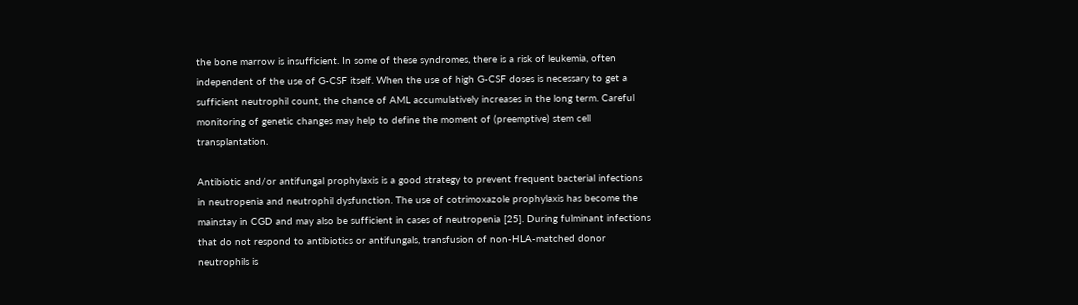the bone marrow is insufficient. In some of these syndromes, there is a risk of leukemia, often independent of the use of G-CSF itself. When the use of high G-CSF doses is necessary to get a sufficient neutrophil count, the chance of AML accumulatively increases in the long term. Careful monitoring of genetic changes may help to define the moment of (preemptive) stem cell transplantation.

Antibiotic and/or antifungal prophylaxis is a good strategy to prevent frequent bacterial infections in neutropenia and neutrophil dysfunction. The use of cotrimoxazole prophylaxis has become the mainstay in CGD and may also be sufficient in cases of neutropenia [25]. During fulminant infections that do not respond to antibiotics or antifungals, transfusion of non-HLA-matched donor neutrophils is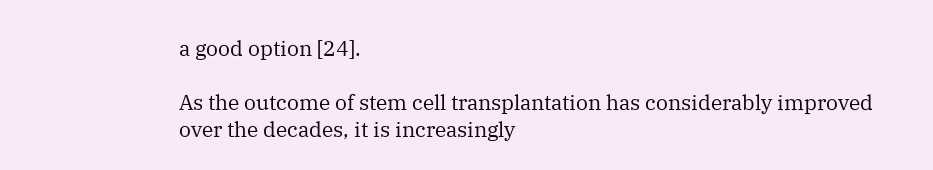a good option [24].

As the outcome of stem cell transplantation has considerably improved over the decades, it is increasingly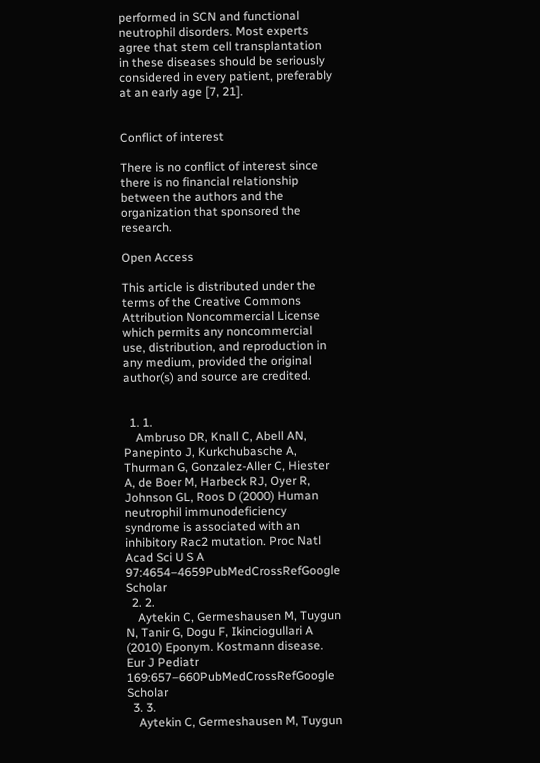performed in SCN and functional neutrophil disorders. Most experts agree that stem cell transplantation in these diseases should be seriously considered in every patient, preferably at an early age [7, 21].


Conflict of interest

There is no conflict of interest since there is no financial relationship between the authors and the organization that sponsored the research.

Open Access

This article is distributed under the terms of the Creative Commons Attribution Noncommercial License which permits any noncommercial use, distribution, and reproduction in any medium, provided the original author(s) and source are credited.


  1. 1.
    Ambruso DR, Knall C, Abell AN, Panepinto J, Kurkchubasche A, Thurman G, Gonzalez-Aller C, Hiester A, de Boer M, Harbeck RJ, Oyer R, Johnson GL, Roos D (2000) Human neutrophil immunodeficiency syndrome is associated with an inhibitory Rac2 mutation. Proc Natl Acad Sci U S A 97:4654–4659PubMedCrossRefGoogle Scholar
  2. 2.
    Aytekin C, Germeshausen M, Tuygun N, Tanir G, Dogu F, Ikinciogullari A (2010) Eponym. Kostmann disease. Eur J Pediatr 169:657–660PubMedCrossRefGoogle Scholar
  3. 3.
    Aytekin C, Germeshausen M, Tuygun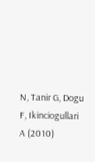N, Tanir G, Dogu F, Ikinciogullari A (2010)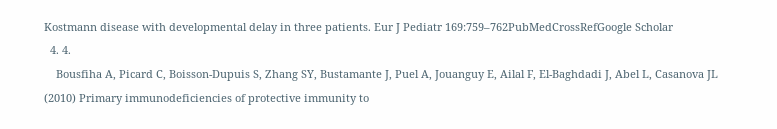Kostmann disease with developmental delay in three patients. Eur J Pediatr 169:759–762PubMedCrossRefGoogle Scholar
  4. 4.
    Bousfiha A, Picard C, Boisson-Dupuis S, Zhang SY, Bustamante J, Puel A, Jouanguy E, Ailal F, El-Baghdadi J, Abel L, Casanova JL (2010) Primary immunodeficiencies of protective immunity to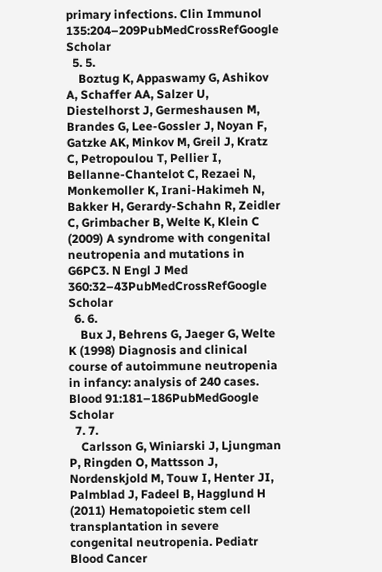primary infections. Clin Immunol 135:204–209PubMedCrossRefGoogle Scholar
  5. 5.
    Boztug K, Appaswamy G, Ashikov A, Schaffer AA, Salzer U, Diestelhorst J, Germeshausen M, Brandes G, Lee-Gossler J, Noyan F, Gatzke AK, Minkov M, Greil J, Kratz C, Petropoulou T, Pellier I, Bellanne-Chantelot C, Rezaei N, Monkemoller K, Irani-Hakimeh N, Bakker H, Gerardy-Schahn R, Zeidler C, Grimbacher B, Welte K, Klein C (2009) A syndrome with congenital neutropenia and mutations in G6PC3. N Engl J Med 360:32–43PubMedCrossRefGoogle Scholar
  6. 6.
    Bux J, Behrens G, Jaeger G, Welte K (1998) Diagnosis and clinical course of autoimmune neutropenia in infancy: analysis of 240 cases. Blood 91:181–186PubMedGoogle Scholar
  7. 7.
    Carlsson G, Winiarski J, Ljungman P, Ringden O, Mattsson J, Nordenskjold M, Touw I, Henter JI, Palmblad J, Fadeel B, Hagglund H (2011) Hematopoietic stem cell transplantation in severe congenital neutropenia. Pediatr Blood Cancer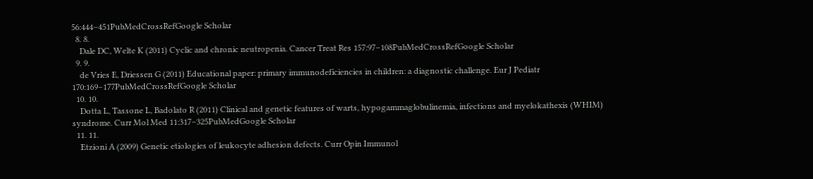56:444–451PubMedCrossRefGoogle Scholar
  8. 8.
    Dale DC, Welte K (2011) Cyclic and chronic neutropenia. Cancer Treat Res 157:97–108PubMedCrossRefGoogle Scholar
  9. 9.
    de Vries E, Driessen G (2011) Educational paper: primary immunodeficiencies in children: a diagnostic challenge. Eur J Pediatr 170:169–177PubMedCrossRefGoogle Scholar
  10. 10.
    Dotta L, Tassone L, Badolato R (2011) Clinical and genetic features of warts, hypogammaglobulinemia, infections and myelokathexis (WHIM) syndrome. Curr Mol Med 11:317–325PubMedGoogle Scholar
  11. 11.
    Etzioni A (2009) Genetic etiologies of leukocyte adhesion defects. Curr Opin Immunol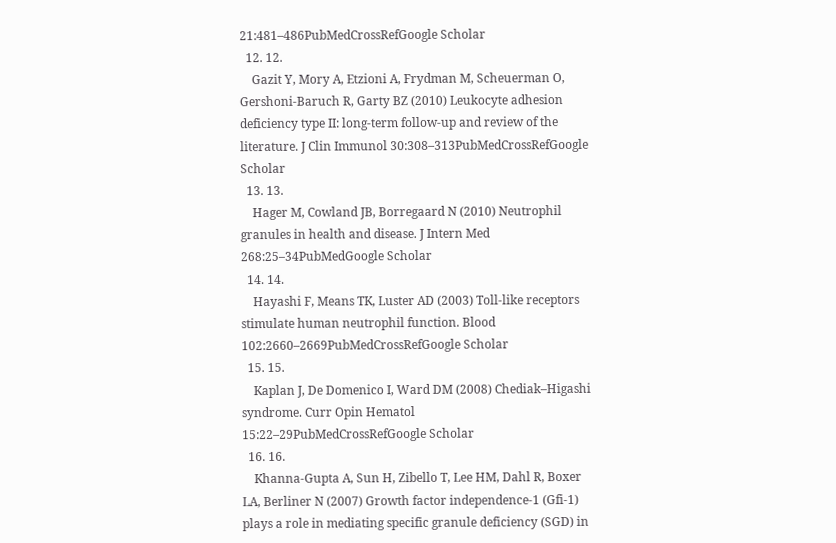21:481–486PubMedCrossRefGoogle Scholar
  12. 12.
    Gazit Y, Mory A, Etzioni A, Frydman M, Scheuerman O, Gershoni-Baruch R, Garty BZ (2010) Leukocyte adhesion deficiency type II: long-term follow-up and review of the literature. J Clin Immunol 30:308–313PubMedCrossRefGoogle Scholar
  13. 13.
    Hager M, Cowland JB, Borregaard N (2010) Neutrophil granules in health and disease. J Intern Med 268:25–34PubMedGoogle Scholar
  14. 14.
    Hayashi F, Means TK, Luster AD (2003) Toll-like receptors stimulate human neutrophil function. Blood 102:2660–2669PubMedCrossRefGoogle Scholar
  15. 15.
    Kaplan J, De Domenico I, Ward DM (2008) Chediak–Higashi syndrome. Curr Opin Hematol 15:22–29PubMedCrossRefGoogle Scholar
  16. 16.
    Khanna-Gupta A, Sun H, Zibello T, Lee HM, Dahl R, Boxer LA, Berliner N (2007) Growth factor independence-1 (Gfi-1) plays a role in mediating specific granule deficiency (SGD) in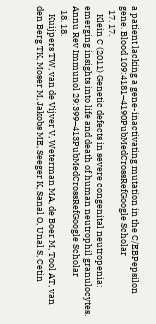a patient lacking a gene-inactivating mutation in the C/EBPepsilon gene. Blood 109:4181–4190PubMedCrossRefGoogle Scholar
  17. 17.
    Klein C (2011) Genetic defects in severe congenital neutropenia: emerging insights into life and death of human neutrophil granulocytes. Annu Rev Immunol 29:399–413PubMedCrossRefGoogle Scholar
  18. 18.
    Kuijpers TW, van de Vijver V, Weterman MA, de Boer M, Tool AT, van den Berg TK, Moser M, Jakobs ME, Seeger K, Sanal O, Unal S, Cetin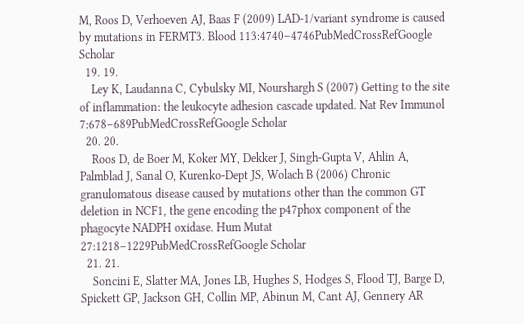M, Roos D, Verhoeven AJ, Baas F (2009) LAD-1/variant syndrome is caused by mutations in FERMT3. Blood 113:4740–4746PubMedCrossRefGoogle Scholar
  19. 19.
    Ley K, Laudanna C, Cybulsky MI, Nourshargh S (2007) Getting to the site of inflammation: the leukocyte adhesion cascade updated. Nat Rev Immunol 7:678–689PubMedCrossRefGoogle Scholar
  20. 20.
    Roos D, de Boer M, Koker MY, Dekker J, Singh-Gupta V, Ahlin A, Palmblad J, Sanal O, Kurenko-Dept JS, Wolach B (2006) Chronic granulomatous disease caused by mutations other than the common GT deletion in NCF1, the gene encoding the p47phox component of the phagocyte NADPH oxidase. Hum Mutat 27:1218–1229PubMedCrossRefGoogle Scholar
  21. 21.
    Soncini E, Slatter MA, Jones LB, Hughes S, Hodges S, Flood TJ, Barge D, Spickett GP, Jackson GH, Collin MP, Abinun M, Cant AJ, Gennery AR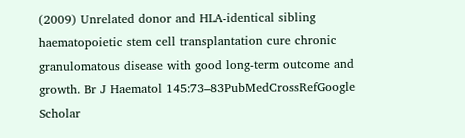(2009) Unrelated donor and HLA-identical sibling haematopoietic stem cell transplantation cure chronic granulomatous disease with good long-term outcome and growth. Br J Haematol 145:73–83PubMedCrossRefGoogle Scholar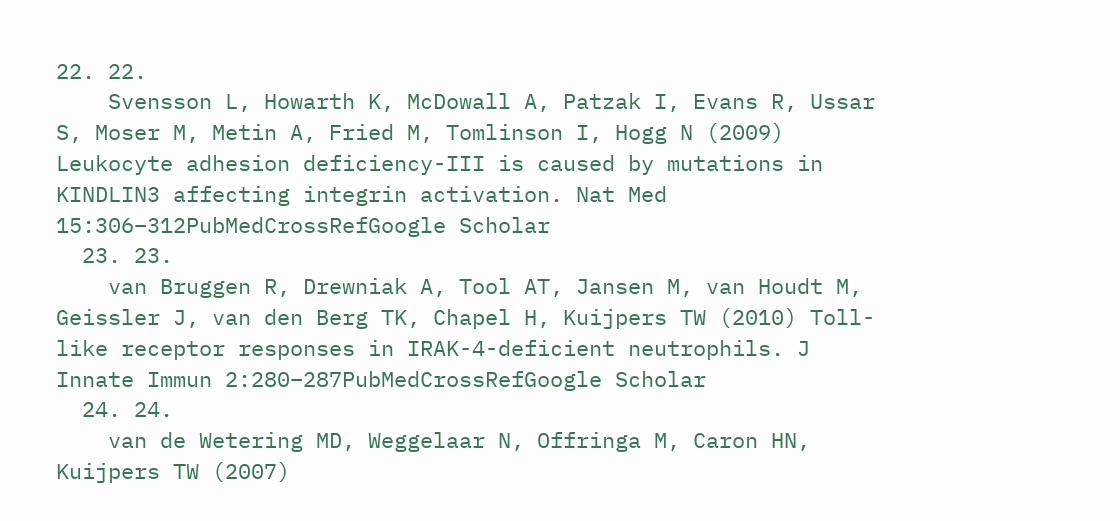22. 22.
    Svensson L, Howarth K, McDowall A, Patzak I, Evans R, Ussar S, Moser M, Metin A, Fried M, Tomlinson I, Hogg N (2009) Leukocyte adhesion deficiency-III is caused by mutations in KINDLIN3 affecting integrin activation. Nat Med 15:306–312PubMedCrossRefGoogle Scholar
  23. 23.
    van Bruggen R, Drewniak A, Tool AT, Jansen M, van Houdt M, Geissler J, van den Berg TK, Chapel H, Kuijpers TW (2010) Toll-like receptor responses in IRAK-4-deficient neutrophils. J Innate Immun 2:280–287PubMedCrossRefGoogle Scholar
  24. 24.
    van de Wetering MD, Weggelaar N, Offringa M, Caron HN, Kuijpers TW (2007)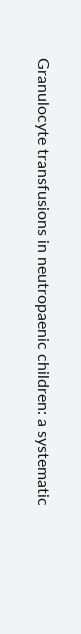Granulocyte transfusions in neutropaenic children: a systematic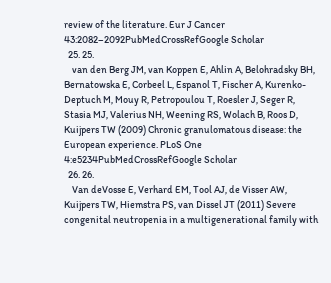review of the literature. Eur J Cancer 43:2082–2092PubMedCrossRefGoogle Scholar
  25. 25.
    van den Berg JM, van Koppen E, Ahlin A, Belohradsky BH, Bernatowska E, Corbeel L, Espanol T, Fischer A, Kurenko-Deptuch M, Mouy R, Petropoulou T, Roesler J, Seger R, Stasia MJ, Valerius NH, Weening RS, Wolach B, Roos D, Kuijpers TW (2009) Chronic granulomatous disease: the European experience. PLoS One 4:e5234PubMedCrossRefGoogle Scholar
  26. 26.
    Van deVosse E, Verhard EM, Tool AJ, de Visser AW, Kuijpers TW, Hiemstra PS, van Dissel JT (2011) Severe congenital neutropenia in a multigenerational family with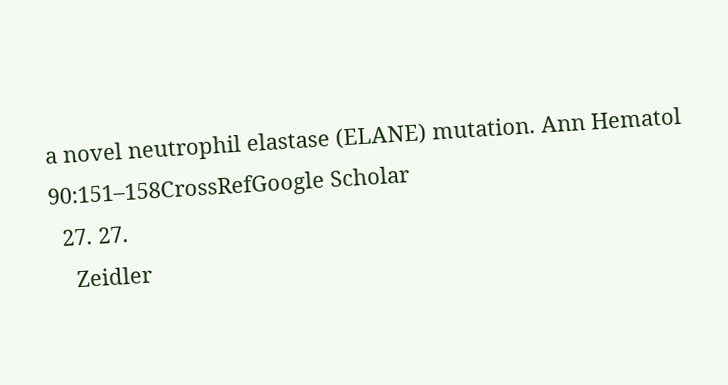a novel neutrophil elastase (ELANE) mutation. Ann Hematol 90:151–158CrossRefGoogle Scholar
  27. 27.
    Zeidler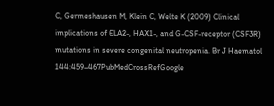C, Germeshausen M, Klein C, Welte K (2009) Clinical implications of ELA2-, HAX1-, and G-CSF-receptor (CSF3R) mutations in severe congenital neutropenia. Br J Haematol 144:459–467PubMedCrossRefGoogle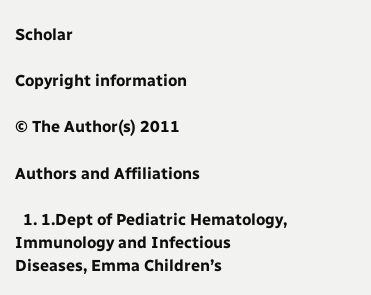Scholar

Copyright information

© The Author(s) 2011

Authors and Affiliations

  1. 1.Dept of Pediatric Hematology, Immunology and Infectious Diseases, Emma Children’s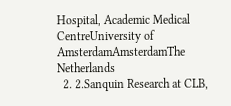Hospital, Academic Medical CentreUniversity of AmsterdamAmsterdamThe Netherlands
  2. 2.Sanquin Research at CLB,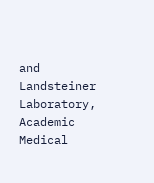and Landsteiner Laboratory, Academic Medical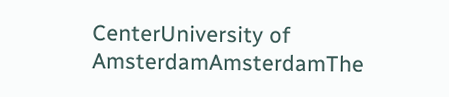CenterUniversity of AmsterdamAmsterdamThe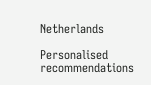Netherlands

Personalised recommendations